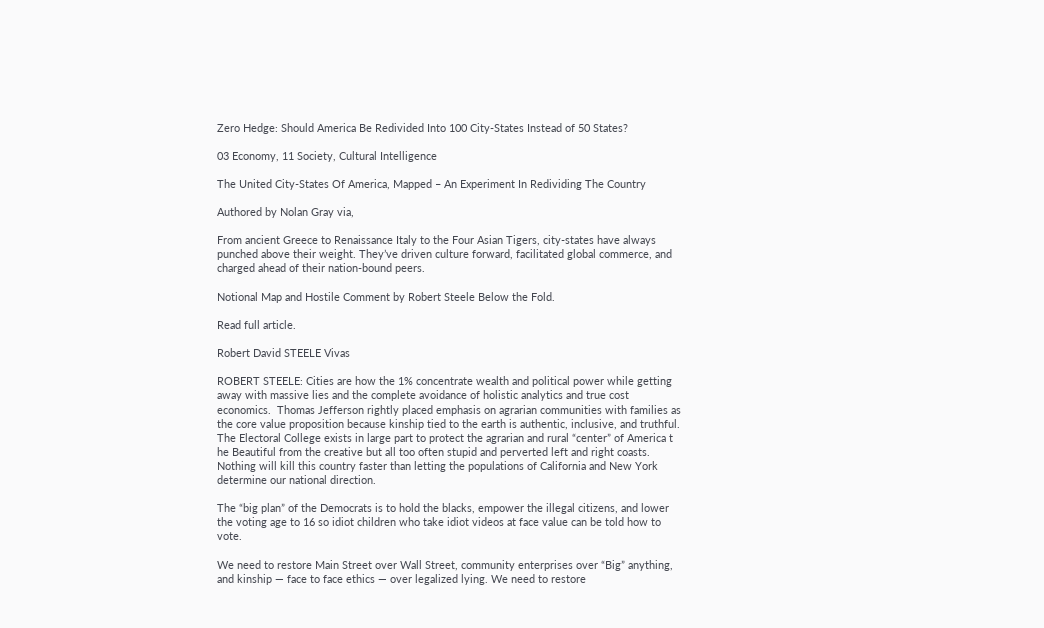Zero Hedge: Should America Be Redivided Into 100 City-States Instead of 50 States?

03 Economy, 11 Society, Cultural Intelligence

The United City-States Of America, Mapped – An Experiment In Redividing The Country

Authored by Nolan Gray via,

From ancient Greece to Renaissance Italy to the Four Asian Tigers, city-states have always punched above their weight. They’ve driven culture forward, facilitated global commerce, and charged ahead of their nation-bound peers.

Notional Map and Hostile Comment by Robert Steele Below the Fold.

Read full article.

Robert David STEELE Vivas

ROBERT STEELE: Cities are how the 1% concentrate wealth and political power while getting away with massive lies and the complete avoidance of holistic analytics and true cost economics.  Thomas Jefferson rightly placed emphasis on agrarian communities with families as the core value proposition because kinship tied to the earth is authentic, inclusive, and truthful. The Electoral College exists in large part to protect the agrarian and rural “center” of America t he Beautiful from the creative but all too often stupid and perverted left and right coasts. Nothing will kill this country faster than letting the populations of California and New York determine our national direction.

The “big plan” of the Democrats is to hold the blacks, empower the illegal citizens, and lower the voting age to 16 so idiot children who take idiot videos at face value can be told how to vote.

We need to restore Main Street over Wall Street, community enterprises over “Big” anything, and kinship — face to face ethics — over legalized lying. We need to restore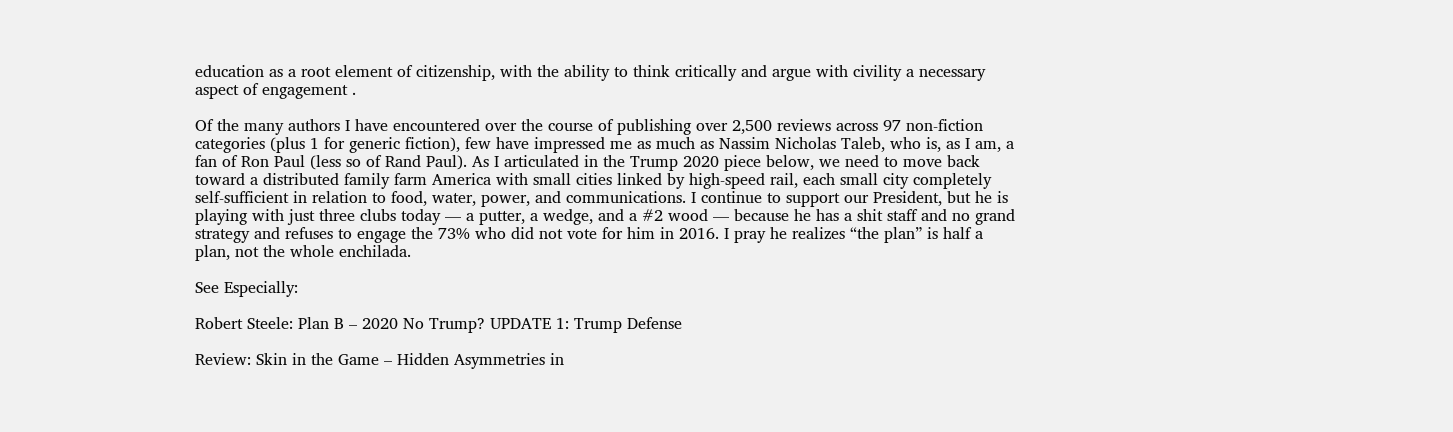education as a root element of citizenship, with the ability to think critically and argue with civility a necessary aspect of engagement .

Of the many authors I have encountered over the course of publishing over 2,500 reviews across 97 non-fiction categories (plus 1 for generic fiction), few have impressed me as much as Nassim Nicholas Taleb, who is, as I am, a fan of Ron Paul (less so of Rand Paul). As I articulated in the Trump 2020 piece below, we need to move back toward a distributed family farm America with small cities linked by high-speed rail, each small city completely self-sufficient in relation to food, water, power, and communications. I continue to support our President, but he is playing with just three clubs today — a putter, a wedge, and a #2 wood — because he has a shit staff and no grand strategy and refuses to engage the 73% who did not vote for him in 2016. I pray he realizes “the plan” is half a plan, not the whole enchilada.

See Especially:

Robert Steele: Plan B – 2020 No Trump? UPDATE 1: Trump Defense

Review: Skin in the Game – Hidden Asymmetries in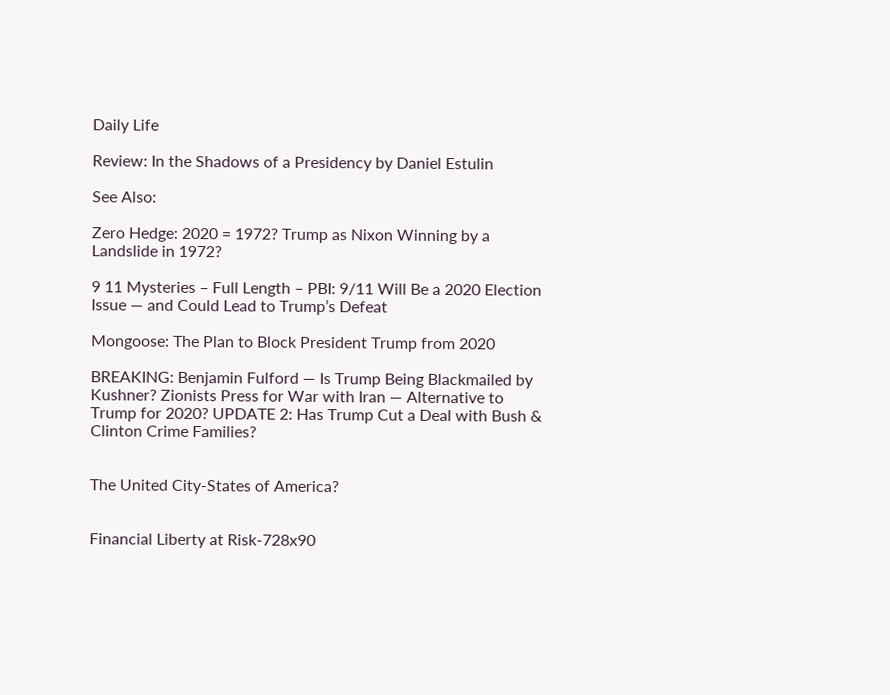Daily Life

Review: In the Shadows of a Presidency by Daniel Estulin

See Also:

Zero Hedge: 2020 = 1972? Trump as Nixon Winning by a Landslide in 1972?

9 11 Mysteries – Full Length – PBI: 9/11 Will Be a 2020 Election Issue — and Could Lead to Trump’s Defeat

Mongoose: The Plan to Block President Trump from 2020

BREAKING: Benjamin Fulford — Is Trump Being Blackmailed by Kushner? Zionists Press for War with Iran — Alternative to Trump for 2020? UPDATE 2: Has Trump Cut a Deal with Bush & Clinton Crime Families?


The United City-States of America?


Financial Liberty at Risk-728x90